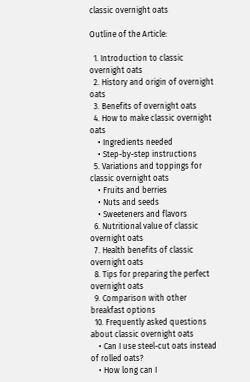classic overnight oats

Outline of the Article:

  1. Introduction to classic overnight oats
  2. History and origin of overnight oats
  3. Benefits of overnight oats
  4. How to make classic overnight oats
    • Ingredients needed
    • Step-by-step instructions
  5. Variations and toppings for classic overnight oats
    • Fruits and berries
    • Nuts and seeds
    • Sweeteners and flavors
  6. Nutritional value of classic overnight oats
  7. Health benefits of classic overnight oats
  8. Tips for preparing the perfect overnight oats
  9. Comparison with other breakfast options
  10. Frequently asked questions about classic overnight oats
    • Can I use steel-cut oats instead of rolled oats?
    • How long can I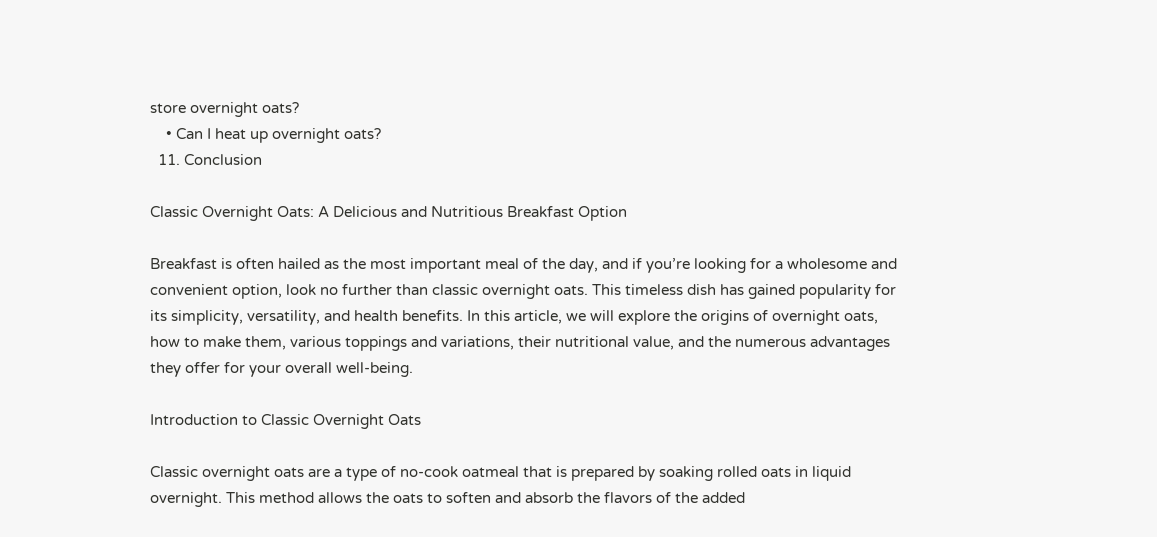store overnight oats?
    • Can I heat up overnight oats?
  11. Conclusion

Classic Overnight Oats: A Delicious and Nutritious Breakfast Option

Breakfast is often hailed as the most important meal of the day, and if you’re looking for a wholesome and convenient option, look no further than classic overnight oats. This timeless dish has gained popularity for its simplicity, versatility, and health benefits. In this article, we will explore the origins of overnight oats, how to make them, various toppings and variations, their nutritional value, and the numerous advantages they offer for your overall well-being.

Introduction to Classic Overnight Oats

Classic overnight oats are a type of no-cook oatmeal that is prepared by soaking rolled oats in liquid overnight. This method allows the oats to soften and absorb the flavors of the added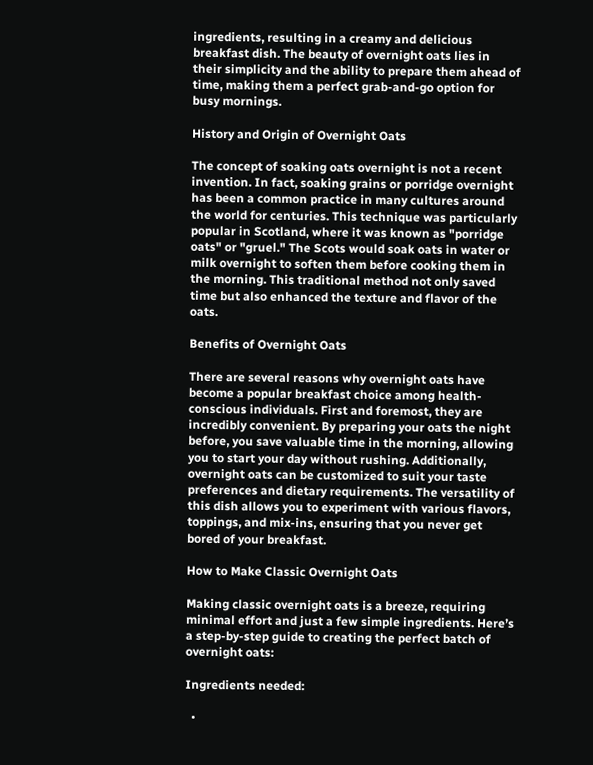ingredients, resulting in a creamy and delicious breakfast dish. The beauty of overnight oats lies in their simplicity and the ability to prepare them ahead of time, making them a perfect grab-and-go option for busy mornings.

History and Origin of Overnight Oats

The concept of soaking oats overnight is not a recent invention. In fact, soaking grains or porridge overnight has been a common practice in many cultures around the world for centuries. This technique was particularly popular in Scotland, where it was known as "porridge oats" or "gruel." The Scots would soak oats in water or milk overnight to soften them before cooking them in the morning. This traditional method not only saved time but also enhanced the texture and flavor of the oats.

Benefits of Overnight Oats

There are several reasons why overnight oats have become a popular breakfast choice among health-conscious individuals. First and foremost, they are incredibly convenient. By preparing your oats the night before, you save valuable time in the morning, allowing you to start your day without rushing. Additionally, overnight oats can be customized to suit your taste preferences and dietary requirements. The versatility of this dish allows you to experiment with various flavors, toppings, and mix-ins, ensuring that you never get bored of your breakfast.

How to Make Classic Overnight Oats

Making classic overnight oats is a breeze, requiring minimal effort and just a few simple ingredients. Here’s a step-by-step guide to creating the perfect batch of overnight oats:

Ingredients needed:

  •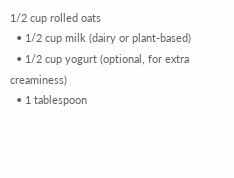1/2 cup rolled oats
  • 1/2 cup milk (dairy or plant-based)
  • 1/2 cup yogurt (optional, for extra creaminess)
  • 1 tablespoon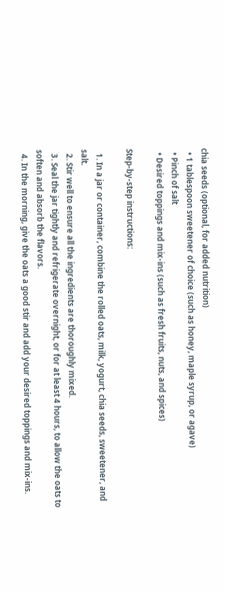chia seeds (optional, for added nutrition)
  • 1 tablespoon sweetener of choice (such as honey, maple syrup, or agave)
  • Pinch of salt
  • Desired toppings and mix-ins (such as fresh fruits, nuts, and spices)

Step-by-step instructions:

  1. In a jar or container, combine the rolled oats, milk, yogurt, chia seeds, sweetener, and salt.
  2. Stir well to ensure all the ingredients are thoroughly mixed.
  3. Seal the jar tightly and refrigerate overnight, or for at least 4 hours, to allow the oats to soften and absorb the flavors.
  4. In the morning, give the oats a good stir and add your desired toppings and mix-ins.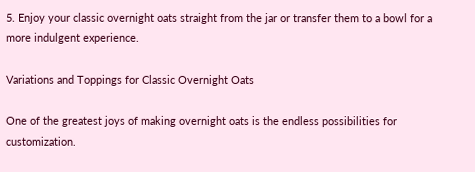5. Enjoy your classic overnight oats straight from the jar or transfer them to a bowl for a more indulgent experience.

Variations and Toppings for Classic Overnight Oats

One of the greatest joys of making overnight oats is the endless possibilities for customization.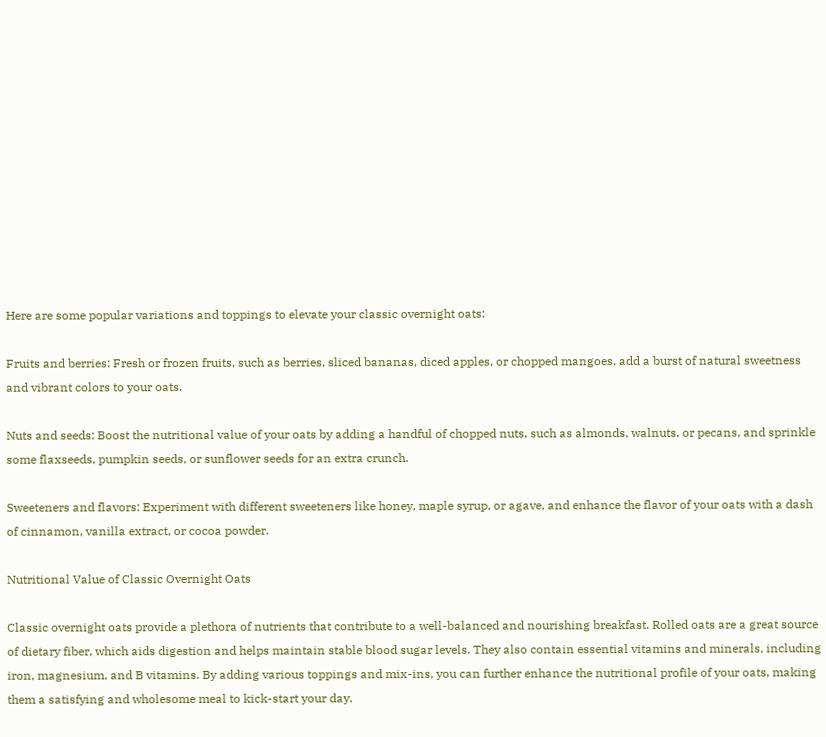Here are some popular variations and toppings to elevate your classic overnight oats:

Fruits and berries: Fresh or frozen fruits, such as berries, sliced bananas, diced apples, or chopped mangoes, add a burst of natural sweetness and vibrant colors to your oats.

Nuts and seeds: Boost the nutritional value of your oats by adding a handful of chopped nuts, such as almonds, walnuts, or pecans, and sprinkle some flaxseeds, pumpkin seeds, or sunflower seeds for an extra crunch.

Sweeteners and flavors: Experiment with different sweeteners like honey, maple syrup, or agave, and enhance the flavor of your oats with a dash of cinnamon, vanilla extract, or cocoa powder.

Nutritional Value of Classic Overnight Oats

Classic overnight oats provide a plethora of nutrients that contribute to a well-balanced and nourishing breakfast. Rolled oats are a great source of dietary fiber, which aids digestion and helps maintain stable blood sugar levels. They also contain essential vitamins and minerals, including iron, magnesium, and B vitamins. By adding various toppings and mix-ins, you can further enhance the nutritional profile of your oats, making them a satisfying and wholesome meal to kick-start your day.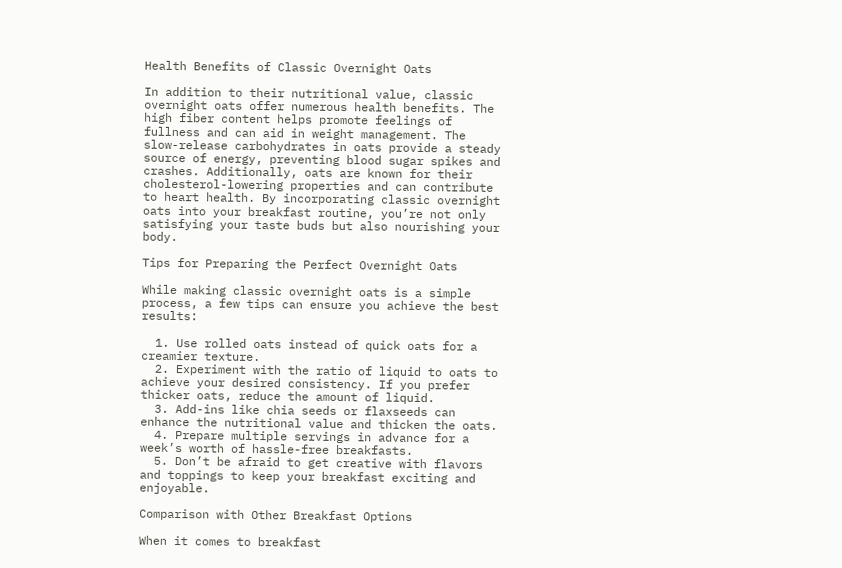Health Benefits of Classic Overnight Oats

In addition to their nutritional value, classic overnight oats offer numerous health benefits. The high fiber content helps promote feelings of fullness and can aid in weight management. The slow-release carbohydrates in oats provide a steady source of energy, preventing blood sugar spikes and crashes. Additionally, oats are known for their cholesterol-lowering properties and can contribute to heart health. By incorporating classic overnight oats into your breakfast routine, you’re not only satisfying your taste buds but also nourishing your body.

Tips for Preparing the Perfect Overnight Oats

While making classic overnight oats is a simple process, a few tips can ensure you achieve the best results:

  1. Use rolled oats instead of quick oats for a creamier texture.
  2. Experiment with the ratio of liquid to oats to achieve your desired consistency. If you prefer thicker oats, reduce the amount of liquid.
  3. Add-ins like chia seeds or flaxseeds can enhance the nutritional value and thicken the oats.
  4. Prepare multiple servings in advance for a week’s worth of hassle-free breakfasts.
  5. Don’t be afraid to get creative with flavors and toppings to keep your breakfast exciting and enjoyable.

Comparison with Other Breakfast Options

When it comes to breakfast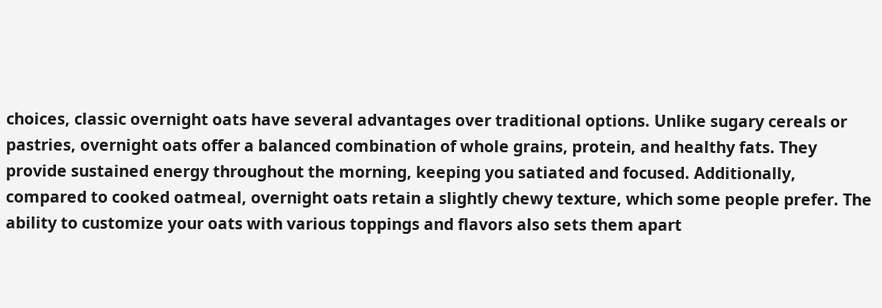choices, classic overnight oats have several advantages over traditional options. Unlike sugary cereals or pastries, overnight oats offer a balanced combination of whole grains, protein, and healthy fats. They provide sustained energy throughout the morning, keeping you satiated and focused. Additionally, compared to cooked oatmeal, overnight oats retain a slightly chewy texture, which some people prefer. The ability to customize your oats with various toppings and flavors also sets them apart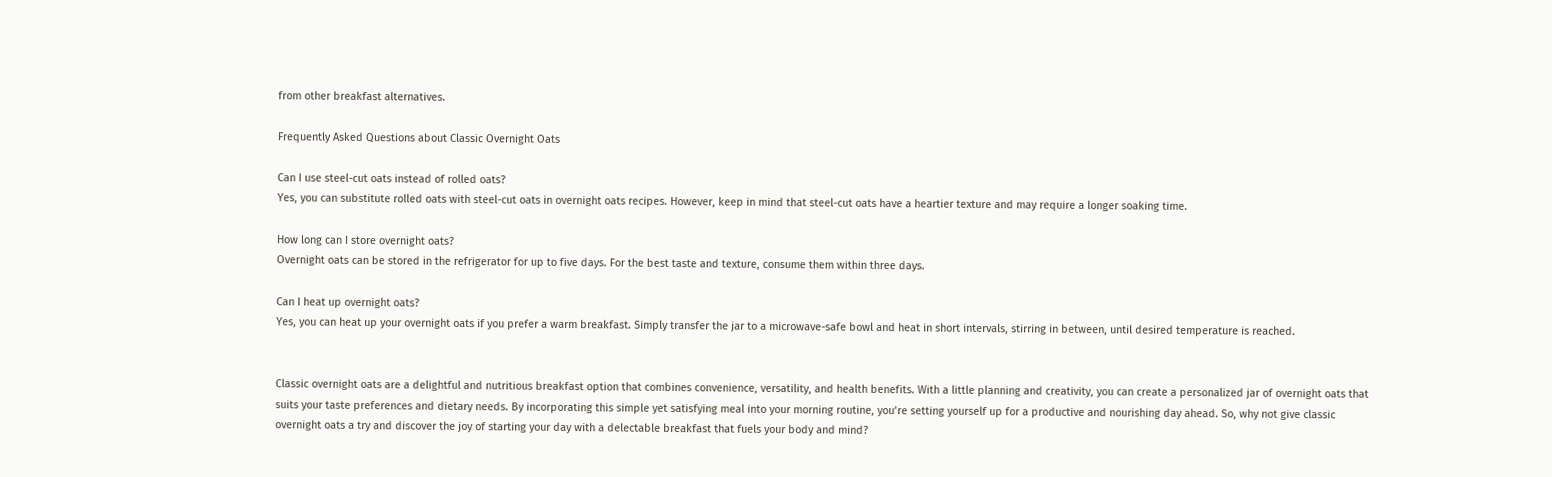from other breakfast alternatives.

Frequently Asked Questions about Classic Overnight Oats

Can I use steel-cut oats instead of rolled oats?
Yes, you can substitute rolled oats with steel-cut oats in overnight oats recipes. However, keep in mind that steel-cut oats have a heartier texture and may require a longer soaking time.

How long can I store overnight oats?
Overnight oats can be stored in the refrigerator for up to five days. For the best taste and texture, consume them within three days.

Can I heat up overnight oats?
Yes, you can heat up your overnight oats if you prefer a warm breakfast. Simply transfer the jar to a microwave-safe bowl and heat in short intervals, stirring in between, until desired temperature is reached.


Classic overnight oats are a delightful and nutritious breakfast option that combines convenience, versatility, and health benefits. With a little planning and creativity, you can create a personalized jar of overnight oats that suits your taste preferences and dietary needs. By incorporating this simple yet satisfying meal into your morning routine, you’re setting yourself up for a productive and nourishing day ahead. So, why not give classic overnight oats a try and discover the joy of starting your day with a delectable breakfast that fuels your body and mind?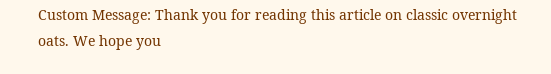Custom Message: Thank you for reading this article on classic overnight oats. We hope you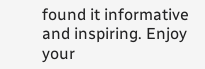found it informative and inspiring. Enjoy your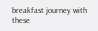breakfast journey with these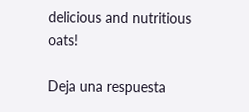delicious and nutritious oats!

Deja una respuesta